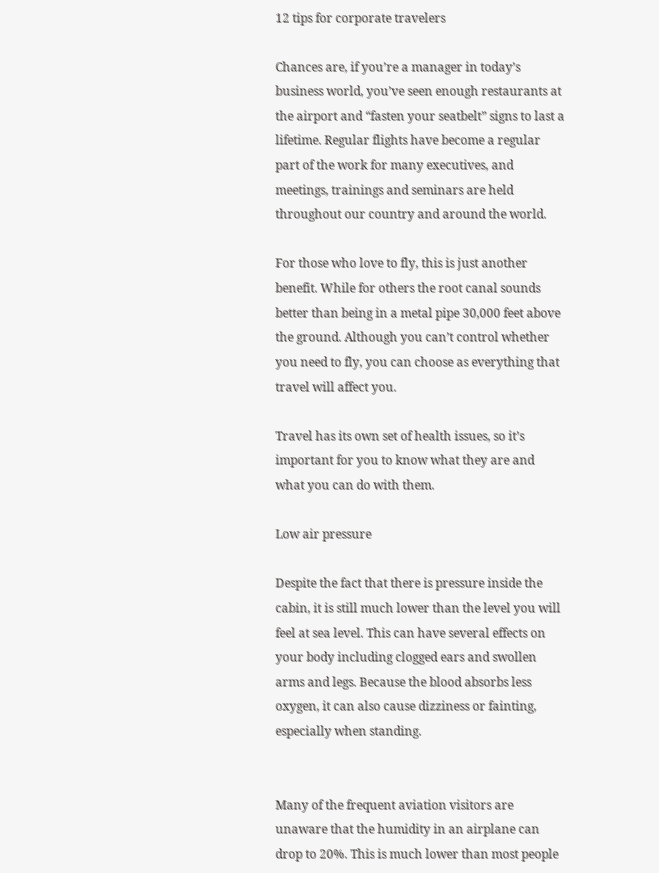12 tips for corporate travelers

Chances are, if you’re a manager in today’s business world, you’ve seen enough restaurants at the airport and “fasten your seatbelt” signs to last a lifetime. Regular flights have become a regular part of the work for many executives, and meetings, trainings and seminars are held throughout our country and around the world.

For those who love to fly, this is just another benefit. While for others the root canal sounds better than being in a metal pipe 30,000 feet above the ground. Although you can’t control whether you need to fly, you can choose as everything that travel will affect you.

Travel has its own set of health issues, so it’s important for you to know what they are and what you can do with them.

Low air pressure

Despite the fact that there is pressure inside the cabin, it is still much lower than the level you will feel at sea level. This can have several effects on your body including clogged ears and swollen arms and legs. Because the blood absorbs less oxygen, it can also cause dizziness or fainting, especially when standing.


Many of the frequent aviation visitors are unaware that the humidity in an airplane can drop to 20%. This is much lower than most people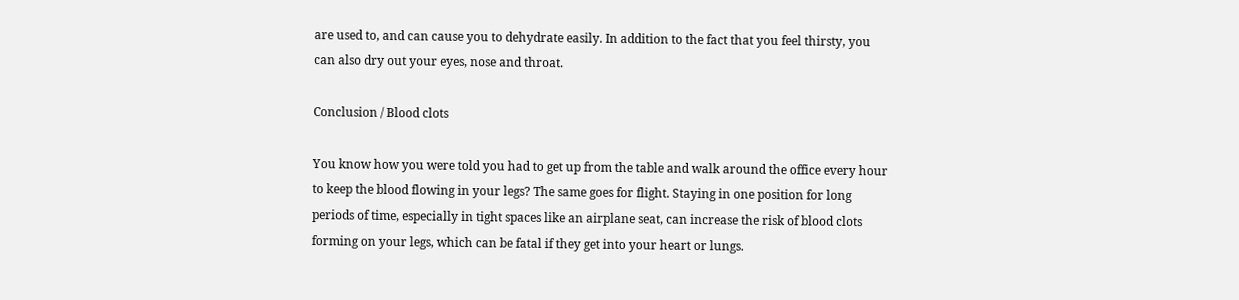are used to, and can cause you to dehydrate easily. In addition to the fact that you feel thirsty, you can also dry out your eyes, nose and throat.

Conclusion / Blood clots

You know how you were told you had to get up from the table and walk around the office every hour to keep the blood flowing in your legs? The same goes for flight. Staying in one position for long periods of time, especially in tight spaces like an airplane seat, can increase the risk of blood clots forming on your legs, which can be fatal if they get into your heart or lungs.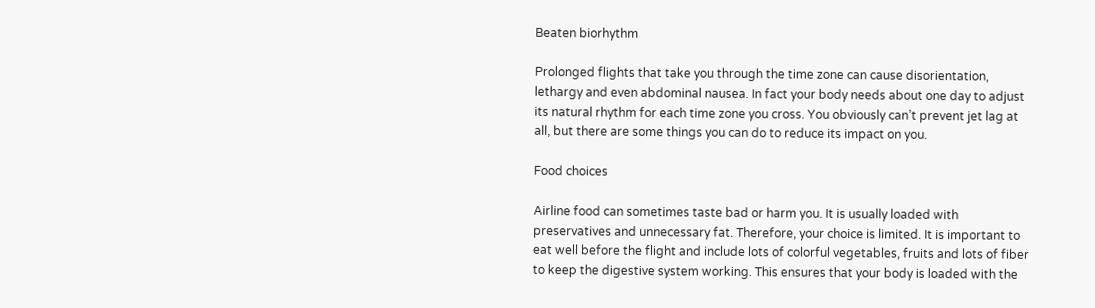Beaten biorhythm

Prolonged flights that take you through the time zone can cause disorientation, lethargy and even abdominal nausea. In fact your body needs about one day to adjust its natural rhythm for each time zone you cross. You obviously can’t prevent jet lag at all, but there are some things you can do to reduce its impact on you.

Food choices

Airline food can sometimes taste bad or harm you. It is usually loaded with preservatives and unnecessary fat. Therefore, your choice is limited. It is important to eat well before the flight and include lots of colorful vegetables, fruits and lots of fiber to keep the digestive system working. This ensures that your body is loaded with the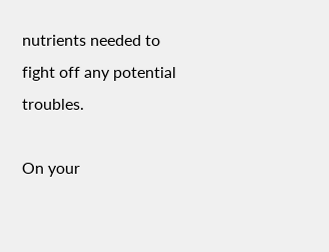nutrients needed to fight off any potential troubles.

On your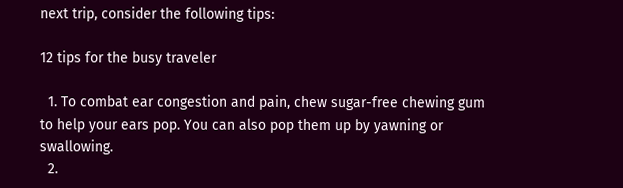next trip, consider the following tips:

12 tips for the busy traveler

  1. To combat ear congestion and pain, chew sugar-free chewing gum to help your ears pop. You can also pop them up by yawning or swallowing.
  2.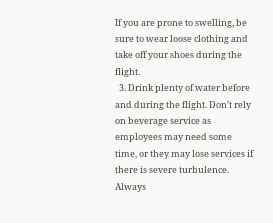If you are prone to swelling, be sure to wear loose clothing and take off your shoes during the flight.
  3. Drink plenty of water before and during the flight. Don’t rely on beverage service as employees may need some time, or they may lose services if there is severe turbulence. Always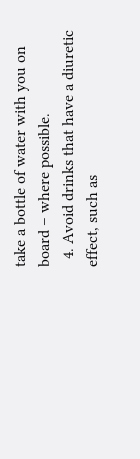take a bottle of water with you on board – where possible.
  4. Avoid drinks that have a diuretic effect, such as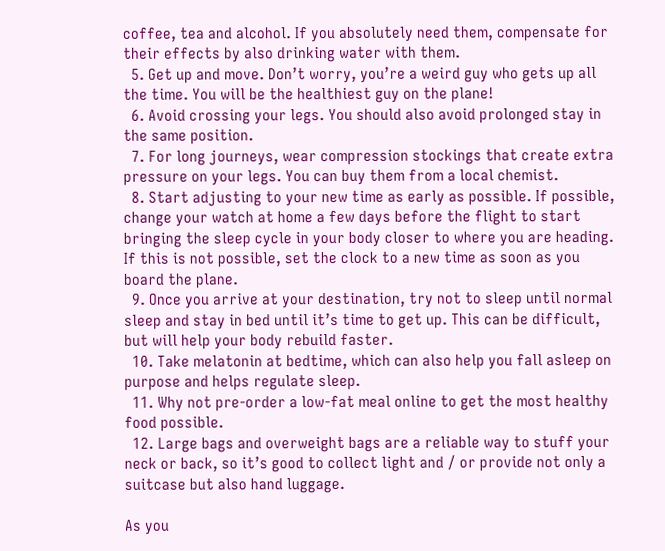coffee, tea and alcohol. If you absolutely need them, compensate for their effects by also drinking water with them.
  5. Get up and move. Don’t worry, you’re a weird guy who gets up all the time. You will be the healthiest guy on the plane!
  6. Avoid crossing your legs. You should also avoid prolonged stay in the same position.
  7. For long journeys, wear compression stockings that create extra pressure on your legs. You can buy them from a local chemist.
  8. Start adjusting to your new time as early as possible. If possible, change your watch at home a few days before the flight to start bringing the sleep cycle in your body closer to where you are heading. If this is not possible, set the clock to a new time as soon as you board the plane.
  9. Once you arrive at your destination, try not to sleep until normal sleep and stay in bed until it’s time to get up. This can be difficult, but will help your body rebuild faster.
  10. Take melatonin at bedtime, which can also help you fall asleep on purpose and helps regulate sleep.
  11. Why not pre-order a low-fat meal online to get the most healthy food possible.
  12. Large bags and overweight bags are a reliable way to stuff your neck or back, so it’s good to collect light and / or provide not only a suitcase but also hand luggage.

As you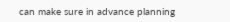can make sure in advance planning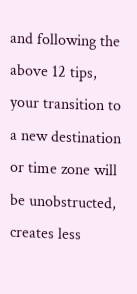and following the above 12 tips, your transition to a new destination or time zone will be unobstructed, creates less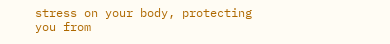stress on your body, protecting you from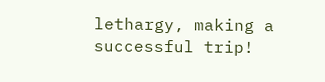lethargy, making a successful trip!